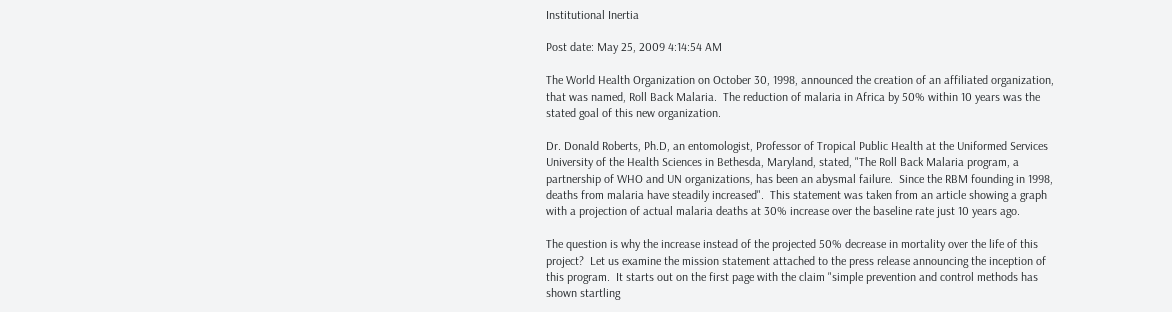Institutional Inertia

Post date: May 25, 2009 4:14:54 AM

The World Health Organization on October 30, 1998, announced the creation of an affiliated organization, that was named, Roll Back Malaria.  The reduction of malaria in Africa by 50% within 10 years was the stated goal of this new organization.

Dr. Donald Roberts, Ph.D, an entomologist, Professor of Tropical Public Health at the Uniformed Services University of the Health Sciences in Bethesda, Maryland, stated, "The Roll Back Malaria program, a partnership of WHO and UN organizations, has been an abysmal failure.  Since the RBM founding in 1998, deaths from malaria have steadily increased".  This statement was taken from an article showing a graph with a projection of actual malaria deaths at 30% increase over the baseline rate just 10 years ago.

The question is why the increase instead of the projected 50% decrease in mortality over the life of this project?  Let us examine the mission statement attached to the press release announcing the inception of this program.  It starts out on the first page with the claim "simple prevention and control methods has shown startling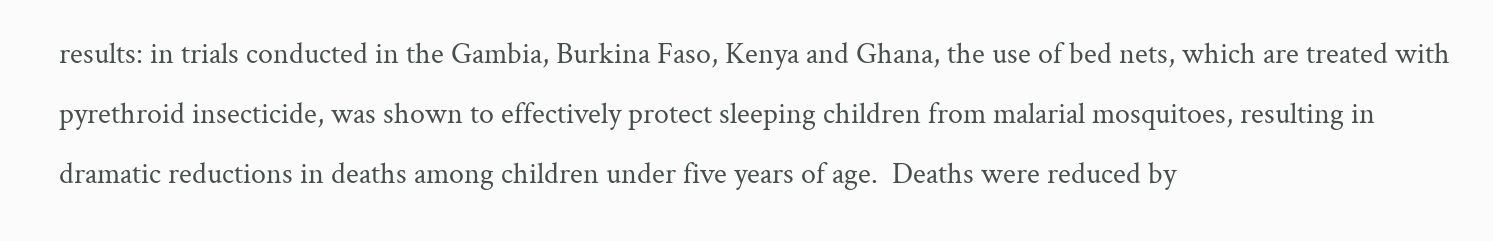results: in trials conducted in the Gambia, Burkina Faso, Kenya and Ghana, the use of bed nets, which are treated with pyrethroid insecticide, was shown to effectively protect sleeping children from malarial mosquitoes, resulting in dramatic reductions in deaths among children under five years of age.  Deaths were reduced by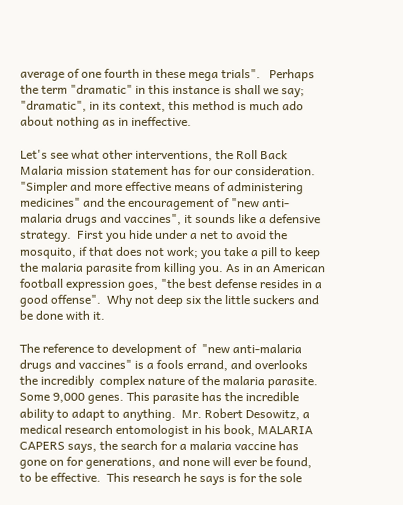average of one fourth in these mega trials".   Perhaps the term "dramatic" in this instance is shall we say; "dramatic", in its context, this method is much ado about nothing as in ineffective.

Let's see what other interventions, the Roll Back Malaria mission statement has for our consideration.   "Simpler and more effective means of administering medicines" and the encouragement of "new anti-malaria drugs and vaccines", it sounds like a defensive strategy.  First you hide under a net to avoid the mosquito, if that does not work; you take a pill to keep the malaria parasite from killing you. As in an American football expression goes, "the best defense resides in a good offense".  Why not deep six the little suckers and be done with it.

The reference to development of  "new anti-malaria drugs and vaccines" is a fools errand, and overlooks the incredibly  complex nature of the malaria parasite.  Some 9,000 genes. This parasite has the incredible ability to adapt to anything.  Mr. Robert Desowitz, a medical research entomologist in his book, MALARIA CAPERS says, the search for a malaria vaccine has gone on for generations, and none will ever be found, to be effective.  This research he says is for the sole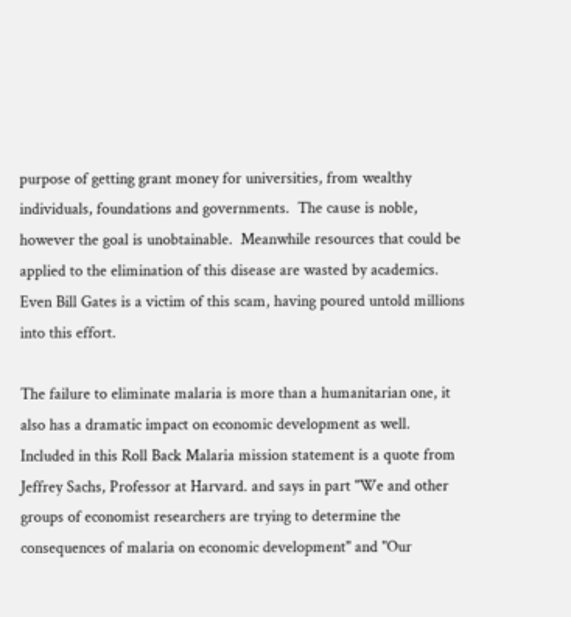purpose of getting grant money for universities, from wealthy individuals, foundations and governments.  The cause is noble, however the goal is unobtainable.  Meanwhile resources that could be applied to the elimination of this disease are wasted by academics.  Even Bill Gates is a victim of this scam, having poured untold millions into this effort.

The failure to eliminate malaria is more than a humanitarian one, it also has a dramatic impact on economic development as well.  Included in this Roll Back Malaria mission statement is a quote from Jeffrey Sachs, Professor at Harvard. and says in part "We and other groups of economist researchers are trying to determine the consequences of malaria on economic development" and "Our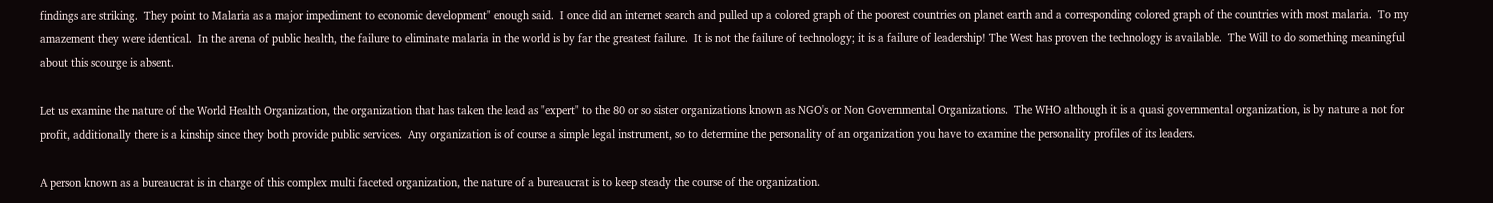findings are striking.  They point to Malaria as a major impediment to economic development" enough said.  I once did an internet search and pulled up a colored graph of the poorest countries on planet earth and a corresponding colored graph of the countries with most malaria.  To my amazement they were identical.  In the arena of public health, the failure to eliminate malaria in the world is by far the greatest failure.  It is not the failure of technology; it is a failure of leadership! The West has proven the technology is available.  The Will to do something meaningful about this scourge is absent.

Let us examine the nature of the World Health Organization, the organization that has taken the lead as "expert" to the 80 or so sister organizations known as NGO's or Non Governmental Organizations.  The WHO although it is a quasi governmental organization, is by nature a not for profit, additionally there is a kinship since they both provide public services.  Any organization is of course a simple legal instrument, so to determine the personality of an organization you have to examine the personality profiles of its leaders.

A person known as a bureaucrat is in charge of this complex multi faceted organization, the nature of a bureaucrat is to keep steady the course of the organization.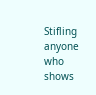Stifling anyone who shows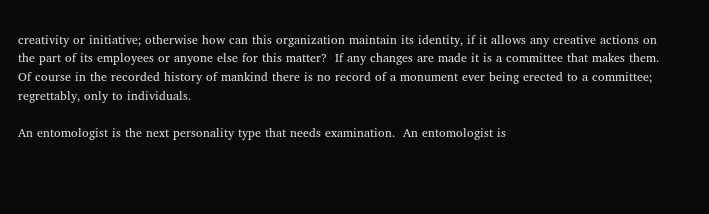creativity or initiative; otherwise how can this organization maintain its identity, if it allows any creative actions on the part of its employees or anyone else for this matter?  If any changes are made it is a committee that makes them.  Of course in the recorded history of mankind there is no record of a monument ever being erected to a committee; regrettably, only to individuals.

An entomologist is the next personality type that needs examination.  An entomologist is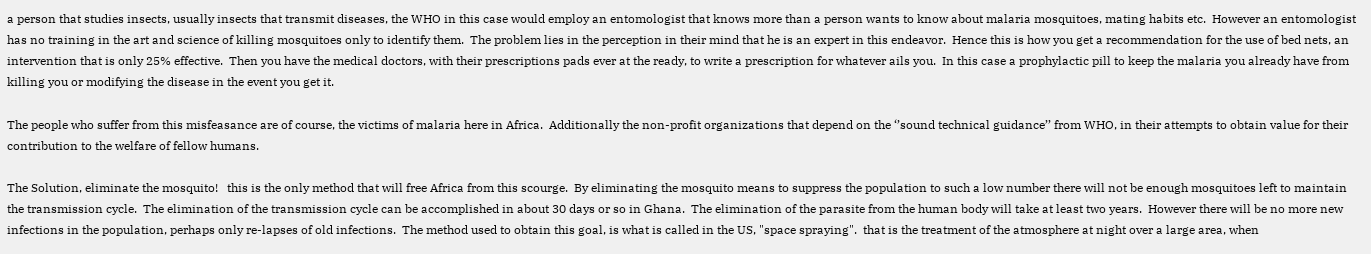a person that studies insects, usually insects that transmit diseases, the WHO in this case would employ an entomologist that knows more than a person wants to know about malaria mosquitoes, mating habits etc.  However an entomologist has no training in the art and science of killing mosquitoes only to identify them.  The problem lies in the perception in their mind that he is an expert in this endeavor.  Hence this is how you get a recommendation for the use of bed nets, an intervention that is only 25% effective.  Then you have the medical doctors, with their prescriptions pads ever at the ready, to write a prescription for whatever ails you.  In this case a prophylactic pill to keep the malaria you already have from killing you or modifying the disease in the event you get it.

The people who suffer from this misfeasance are of course, the victims of malaria here in Africa.  Additionally the non-profit organizations that depend on the ‘’sound technical guidance’’ from WHO, in their attempts to obtain value for their contribution to the welfare of fellow humans.

The Solution, eliminate the mosquito!   this is the only method that will free Africa from this scourge.  By eliminating the mosquito means to suppress the population to such a low number there will not be enough mosquitoes left to maintain the transmission cycle.  The elimination of the transmission cycle can be accomplished in about 30 days or so in Ghana.  The elimination of the parasite from the human body will take at least two years.  However there will be no more new infections in the population, perhaps only re-lapses of old infections.  The method used to obtain this goal, is what is called in the US, "space spraying".  that is the treatment of the atmosphere at night over a large area, when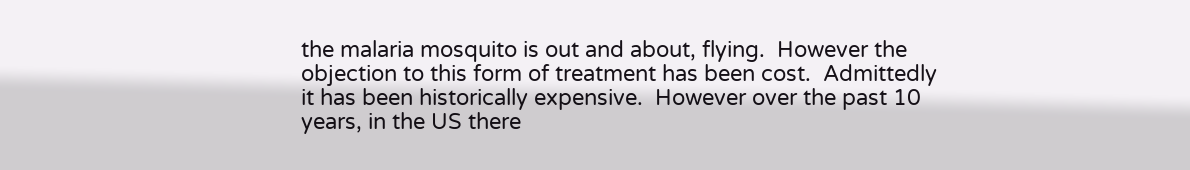the malaria mosquito is out and about, flying.  However the objection to this form of treatment has been cost.  Admittedly it has been historically expensive.  However over the past 10 years, in the US there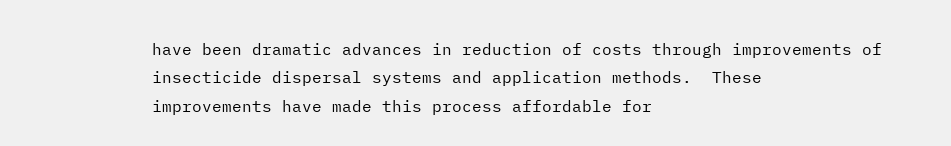have been dramatic advances in reduction of costs through improvements of insecticide dispersal systems and application methods.  These improvements have made this process affordable for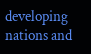developing nations and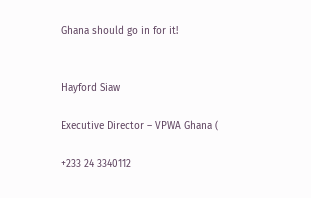Ghana should go in for it!


Hayford Siaw

Executive Director – VPWA Ghana (

+233 24 3340112